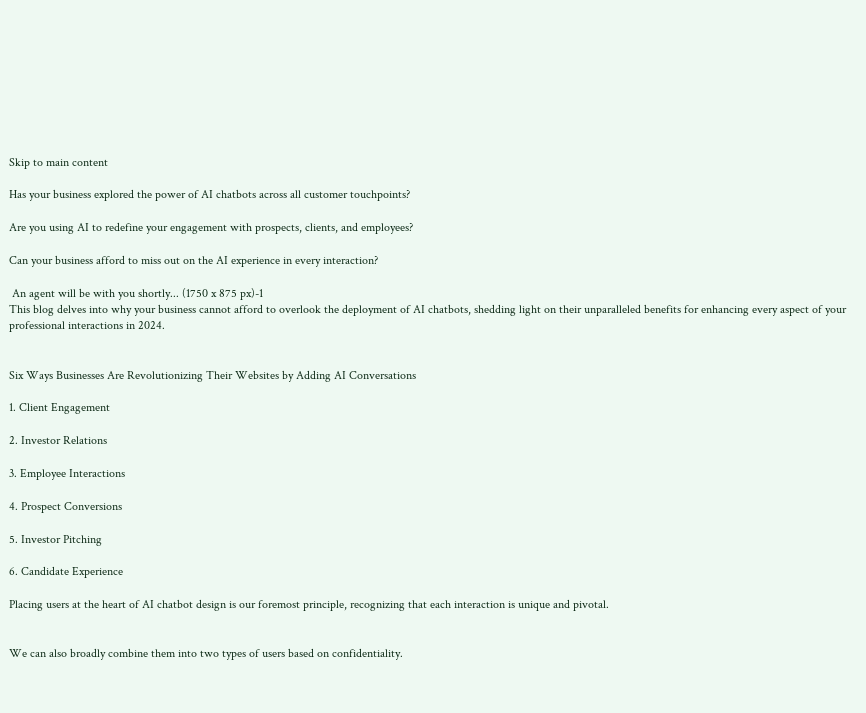Skip to main content

Has your business explored the power of AI chatbots across all customer touchpoints?

Are you using AI to redefine your engagement with prospects, clients, and employees?

Can your business afford to miss out on the AI experience in every interaction?

 An agent will be with you shortly... (1750 x 875 px)-1
This blog delves into why your business cannot afford to overlook the deployment of AI chatbots, shedding light on their unparalleled benefits for enhancing every aspect of your professional interactions in 2024.


Six Ways Businesses Are Revolutionizing Their Websites by Adding AI Conversations

1. Client Engagement

2. Investor Relations

3. Employee Interactions

4. Prospect Conversions

5. Investor Pitching

6. Candidate Experience

Placing users at the heart of AI chatbot design is our foremost principle, recognizing that each interaction is unique and pivotal.


We can also broadly combine them into two types of users based on confidentiality.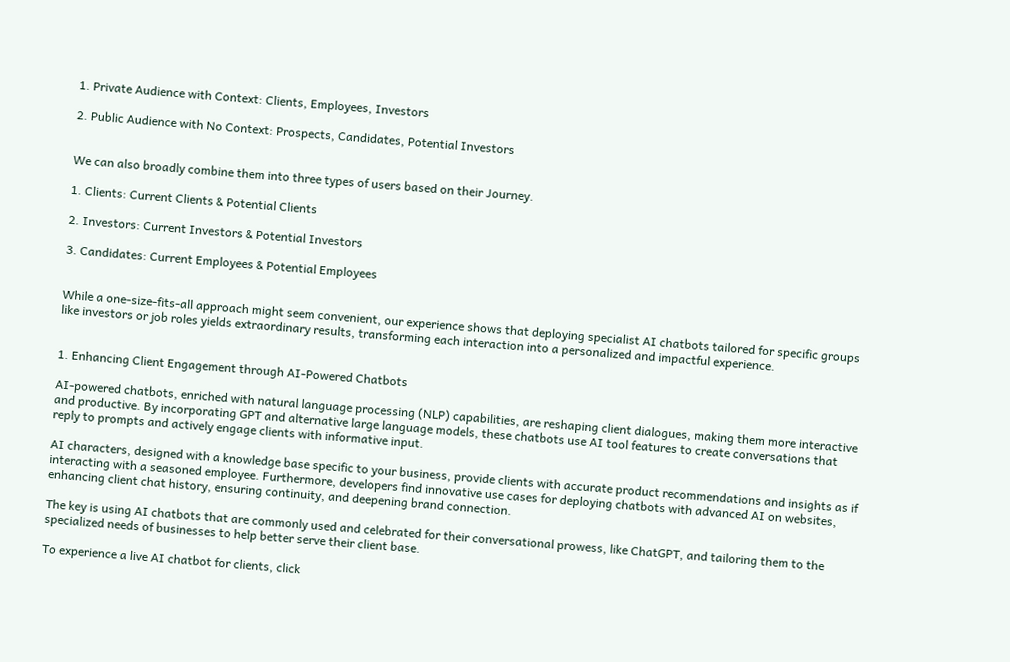1. Private Audience with Context: Clients, Employees, Investors

2. Public Audience with No Context: Prospects, Candidates, Potential Investors


We can also broadly combine them into three types of users based on their Journey.

1. Clients: Current Clients & Potential Clients

2. Investors: Current Investors & Potential Investors

3. Candidates: Current Employees & Potential Employees


While a one-size-fits-all approach might seem convenient, our experience shows that deploying specialist AI chatbots tailored for specific groups like investors or job roles yields extraordinary results, transforming each interaction into a personalized and impactful experience.


1. Enhancing Client Engagement through AI-Powered Chatbots

AI-powered chatbots, enriched with natural language processing (NLP) capabilities, are reshaping client dialogues, making them more interactive and productive. By incorporating GPT and alternative large language models, these chatbots use AI tool features to create conversations that reply to prompts and actively engage clients with informative input.

AI characters, designed with a knowledge base specific to your business, provide clients with accurate product recommendations and insights as if interacting with a seasoned employee. Furthermore, developers find innovative use cases for deploying chatbots with advanced AI on websites, enhancing client chat history, ensuring continuity, and deepening brand connection.

The key is using AI chatbots that are commonly used and celebrated for their conversational prowess, like ChatGPT, and tailoring them to the specialized needs of businesses to help better serve their client base.

To experience a live AI chatbot for clients, click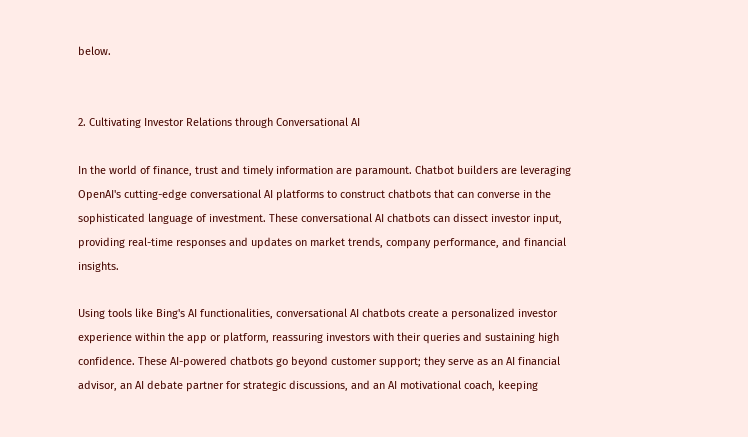below.


2. Cultivating Investor Relations through Conversational AI

In the world of finance, trust and timely information are paramount. Chatbot builders are leveraging OpenAI's cutting-edge conversational AI platforms to construct chatbots that can converse in the sophisticated language of investment. These conversational AI chatbots can dissect investor input, providing real-time responses and updates on market trends, company performance, and financial insights.

Using tools like Bing's AI functionalities, conversational AI chatbots create a personalized investor experience within the app or platform, reassuring investors with their queries and sustaining high confidence. These AI-powered chatbots go beyond customer support; they serve as an AI financial advisor, an AI debate partner for strategic discussions, and an AI motivational coach, keeping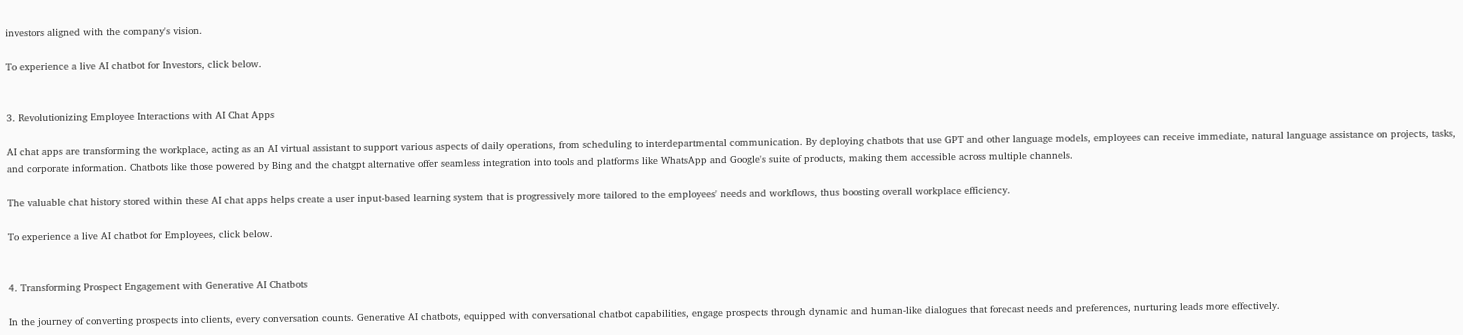investors aligned with the company's vision.

To experience a live AI chatbot for Investors, click below.


3. Revolutionizing Employee Interactions with AI Chat Apps

AI chat apps are transforming the workplace, acting as an AI virtual assistant to support various aspects of daily operations, from scheduling to interdepartmental communication. By deploying chatbots that use GPT and other language models, employees can receive immediate, natural language assistance on projects, tasks, and corporate information. Chatbots like those powered by Bing and the chatgpt alternative offer seamless integration into tools and platforms like WhatsApp and Google's suite of products, making them accessible across multiple channels.

The valuable chat history stored within these AI chat apps helps create a user input-based learning system that is progressively more tailored to the employees' needs and workflows, thus boosting overall workplace efficiency.

To experience a live AI chatbot for Employees, click below.


4. Transforming Prospect Engagement with Generative AI Chatbots

In the journey of converting prospects into clients, every conversation counts. Generative AI chatbots, equipped with conversational chatbot capabilities, engage prospects through dynamic and human-like dialogues that forecast needs and preferences, nurturing leads more effectively.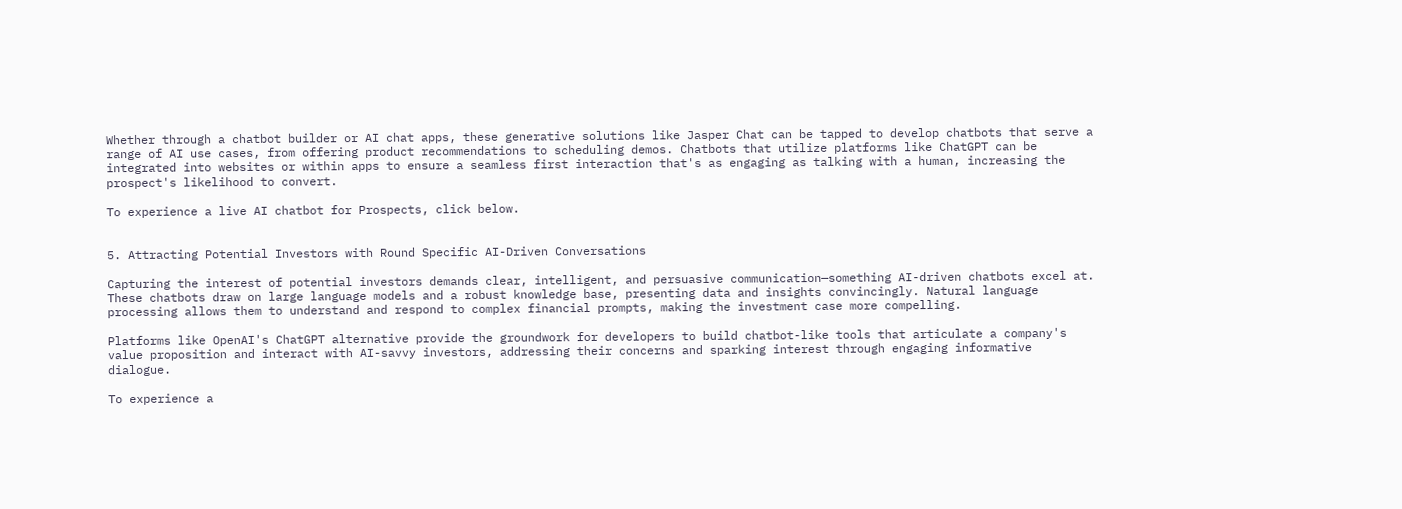Whether through a chatbot builder or AI chat apps, these generative solutions like Jasper Chat can be tapped to develop chatbots that serve a range of AI use cases, from offering product recommendations to scheduling demos. Chatbots that utilize platforms like ChatGPT can be integrated into websites or within apps to ensure a seamless first interaction that's as engaging as talking with a human, increasing the prospect's likelihood to convert.

To experience a live AI chatbot for Prospects, click below.


5. Attracting Potential Investors with Round Specific AI-Driven Conversations

Capturing the interest of potential investors demands clear, intelligent, and persuasive communication—something AI-driven chatbots excel at. These chatbots draw on large language models and a robust knowledge base, presenting data and insights convincingly. Natural language processing allows them to understand and respond to complex financial prompts, making the investment case more compelling.

Platforms like OpenAI's ChatGPT alternative provide the groundwork for developers to build chatbot-like tools that articulate a company's value proposition and interact with AI-savvy investors, addressing their concerns and sparking interest through engaging informative dialogue.

To experience a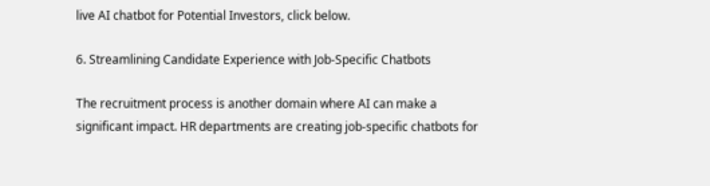live AI chatbot for Potential Investors, click below.

6. Streamlining Candidate Experience with Job-Specific Chatbots

The recruitment process is another domain where AI can make a significant impact. HR departments are creating job-specific chatbots for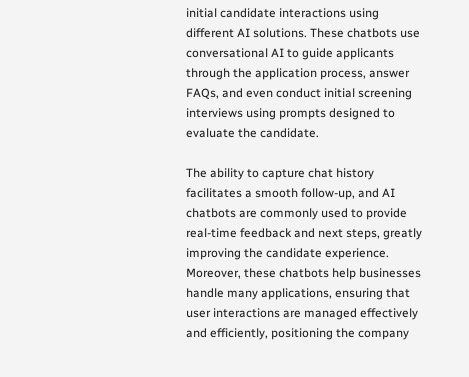initial candidate interactions using different AI solutions. These chatbots use conversational AI to guide applicants through the application process, answer FAQs, and even conduct initial screening interviews using prompts designed to evaluate the candidate.

The ability to capture chat history facilitates a smooth follow-up, and AI chatbots are commonly used to provide real-time feedback and next steps, greatly improving the candidate experience. Moreover, these chatbots help businesses handle many applications, ensuring that user interactions are managed effectively and efficiently, positioning the company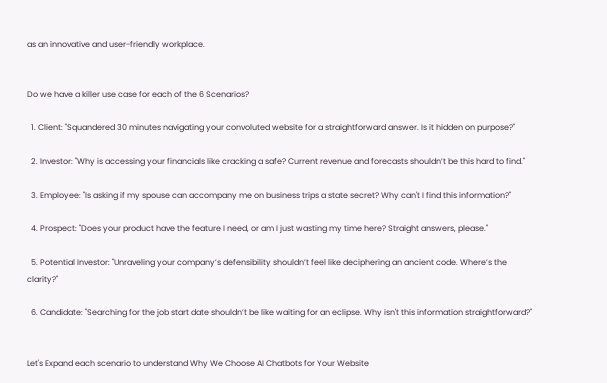as an innovative and user-friendly workplace.


Do we have a killer use case for each of the 6 Scenarios?

  1. Client: "Squandered 30 minutes navigating your convoluted website for a straightforward answer. Is it hidden on purpose?"

  2. Investor: "Why is accessing your financials like cracking a safe? Current revenue and forecasts shouldn’t be this hard to find."

  3. Employee: "Is asking if my spouse can accompany me on business trips a state secret? Why can't I find this information?"

  4. Prospect: "Does your product have the feature I need, or am I just wasting my time here? Straight answers, please."

  5. Potential Investor: "Unraveling your company’s defensibility shouldn’t feel like deciphering an ancient code. Where’s the clarity?"

  6. Candidate: "Searching for the job start date shouldn’t be like waiting for an eclipse. Why isn't this information straightforward?"


Let's Expand each scenario to understand Why We Choose AI Chatbots for Your Website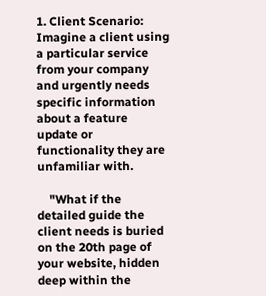1. Client Scenario: Imagine a client using a particular service from your company and urgently needs specific information about a feature update or functionality they are unfamiliar with.

    "What if the detailed guide the client needs is buried on the 20th page of your website, hidden deep within the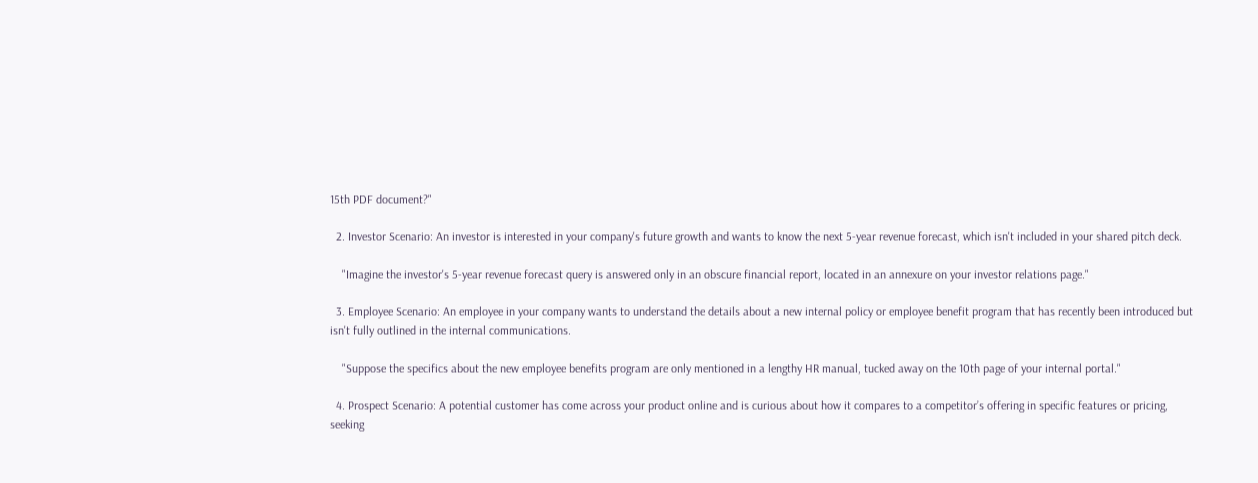15th PDF document?"

  2. Investor Scenario: An investor is interested in your company's future growth and wants to know the next 5-year revenue forecast, which isn't included in your shared pitch deck.

    "Imagine the investor's 5-year revenue forecast query is answered only in an obscure financial report, located in an annexure on your investor relations page."

  3. Employee Scenario: An employee in your company wants to understand the details about a new internal policy or employee benefit program that has recently been introduced but isn't fully outlined in the internal communications.

    "Suppose the specifics about the new employee benefits program are only mentioned in a lengthy HR manual, tucked away on the 10th page of your internal portal."

  4. Prospect Scenario: A potential customer has come across your product online and is curious about how it compares to a competitor’s offering in specific features or pricing, seeking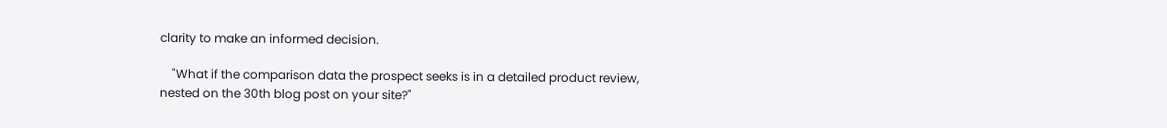clarity to make an informed decision.

    "What if the comparison data the prospect seeks is in a detailed product review, nested on the 30th blog post on your site?"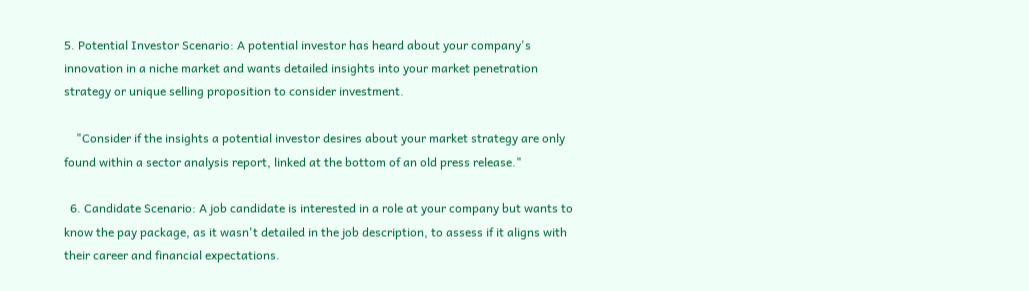5. Potential Investor Scenario: A potential investor has heard about your company's innovation in a niche market and wants detailed insights into your market penetration strategy or unique selling proposition to consider investment.

    "Consider if the insights a potential investor desires about your market strategy are only found within a sector analysis report, linked at the bottom of an old press release."

  6. Candidate Scenario: A job candidate is interested in a role at your company but wants to know the pay package, as it wasn't detailed in the job description, to assess if it aligns with their career and financial expectations.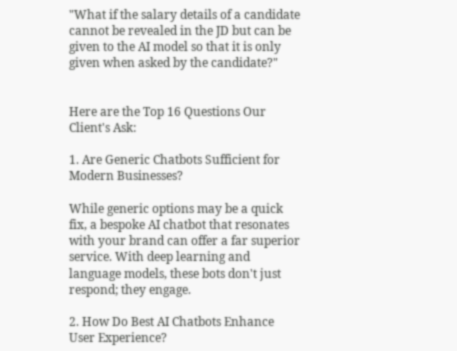"What if the salary details of a candidate cannot be revealed in the JD but can be given to the AI model so that it is only given when asked by the candidate?"


Here are the Top 16 Questions Our Client's Ask:

1. Are Generic Chatbots Sufficient for Modern Businesses?

While generic options may be a quick fix, a bespoke AI chatbot that resonates with your brand can offer a far superior service. With deep learning and language models, these bots don't just respond; they engage.

2. How Do Best AI Chatbots Enhance User Experience?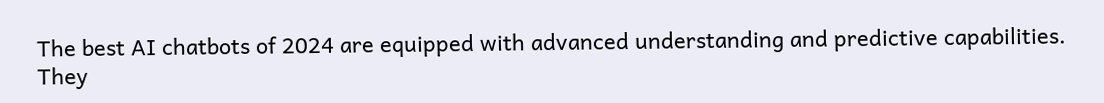The best AI chatbots of 2024 are equipped with advanced understanding and predictive capabilities. They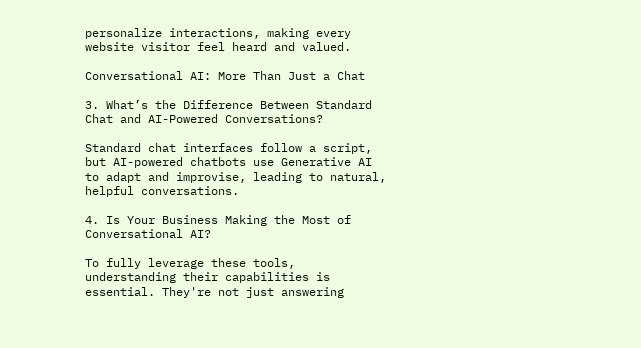personalize interactions, making every website visitor feel heard and valued.

Conversational AI: More Than Just a Chat

3. What’s the Difference Between Standard Chat and AI-Powered Conversations?

Standard chat interfaces follow a script, but AI-powered chatbots use Generative AI to adapt and improvise, leading to natural, helpful conversations.

4. Is Your Business Making the Most of Conversational AI?

To fully leverage these tools, understanding their capabilities is essential. They're not just answering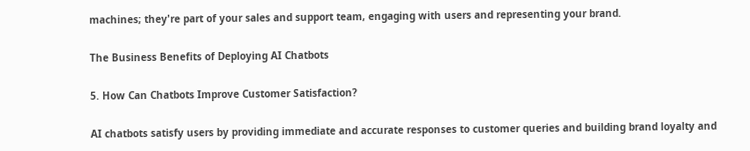machines; they're part of your sales and support team, engaging with users and representing your brand.

The Business Benefits of Deploying AI Chatbots

5. How Can Chatbots Improve Customer Satisfaction?

AI chatbots satisfy users by providing immediate and accurate responses to customer queries and building brand loyalty and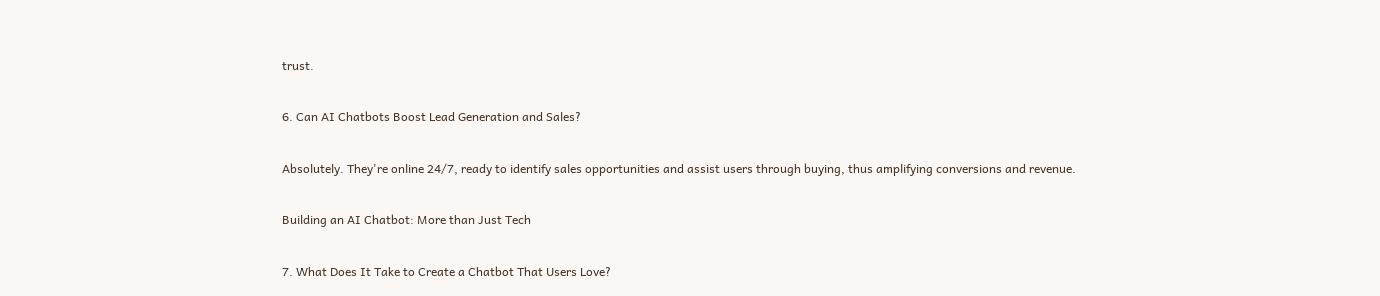trust.

6. Can AI Chatbots Boost Lead Generation and Sales?

Absolutely. They're online 24/7, ready to identify sales opportunities and assist users through buying, thus amplifying conversions and revenue.

Building an AI Chatbot: More than Just Tech

7. What Does It Take to Create a Chatbot That Users Love?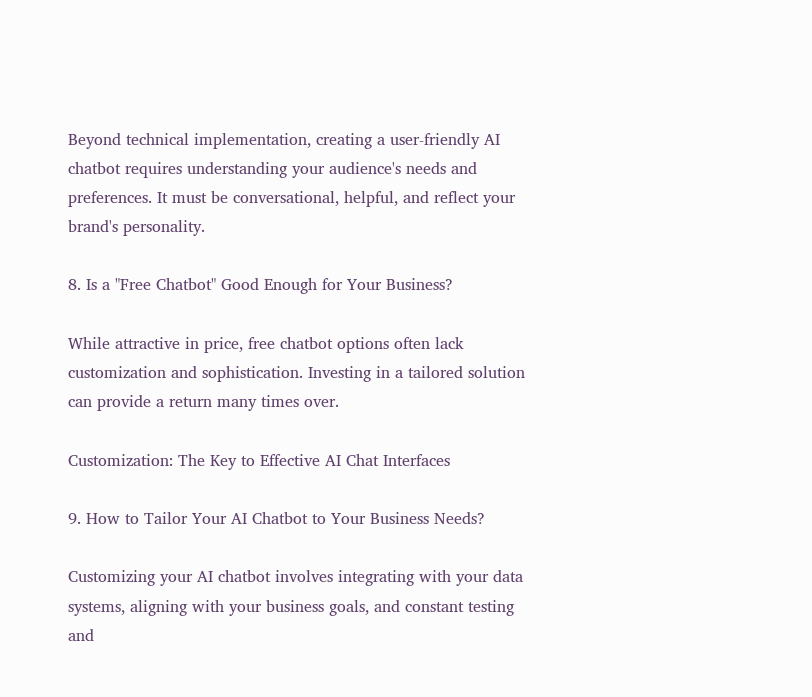Beyond technical implementation, creating a user-friendly AI chatbot requires understanding your audience's needs and preferences. It must be conversational, helpful, and reflect your brand's personality.

8. Is a "Free Chatbot" Good Enough for Your Business?

While attractive in price, free chatbot options often lack customization and sophistication. Investing in a tailored solution can provide a return many times over.

Customization: The Key to Effective AI Chat Interfaces

9. How to Tailor Your AI Chatbot to Your Business Needs?

Customizing your AI chatbot involves integrating with your data systems, aligning with your business goals, and constant testing and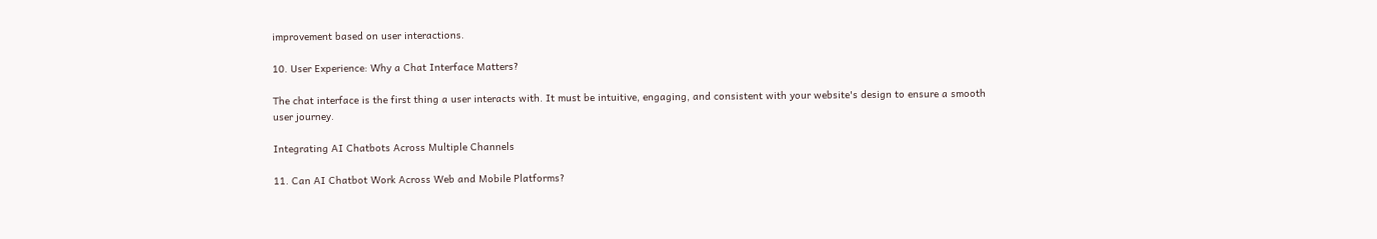improvement based on user interactions.

10. User Experience: Why a Chat Interface Matters?

The chat interface is the first thing a user interacts with. It must be intuitive, engaging, and consistent with your website's design to ensure a smooth user journey.

Integrating AI Chatbots Across Multiple Channels

11. Can AI Chatbot Work Across Web and Mobile Platforms?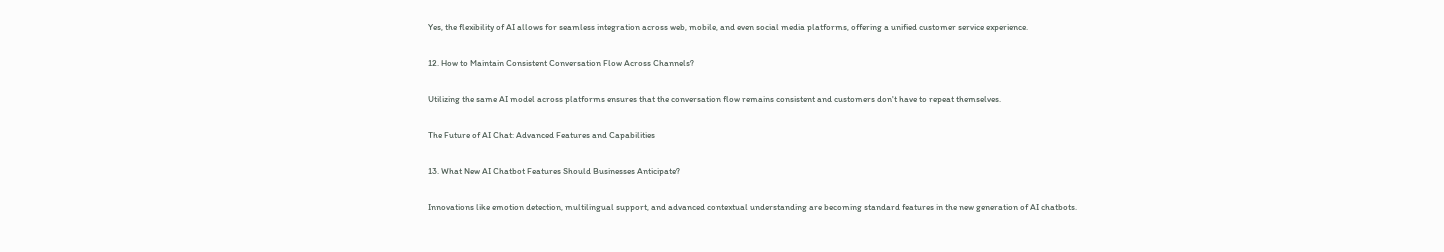Yes, the flexibility of AI allows for seamless integration across web, mobile, and even social media platforms, offering a unified customer service experience.

12. How to Maintain Consistent Conversation Flow Across Channels?

Utilizing the same AI model across platforms ensures that the conversation flow remains consistent and customers don't have to repeat themselves.

The Future of AI Chat: Advanced Features and Capabilities

13. What New AI Chatbot Features Should Businesses Anticipate?

Innovations like emotion detection, multilingual support, and advanced contextual understanding are becoming standard features in the new generation of AI chatbots.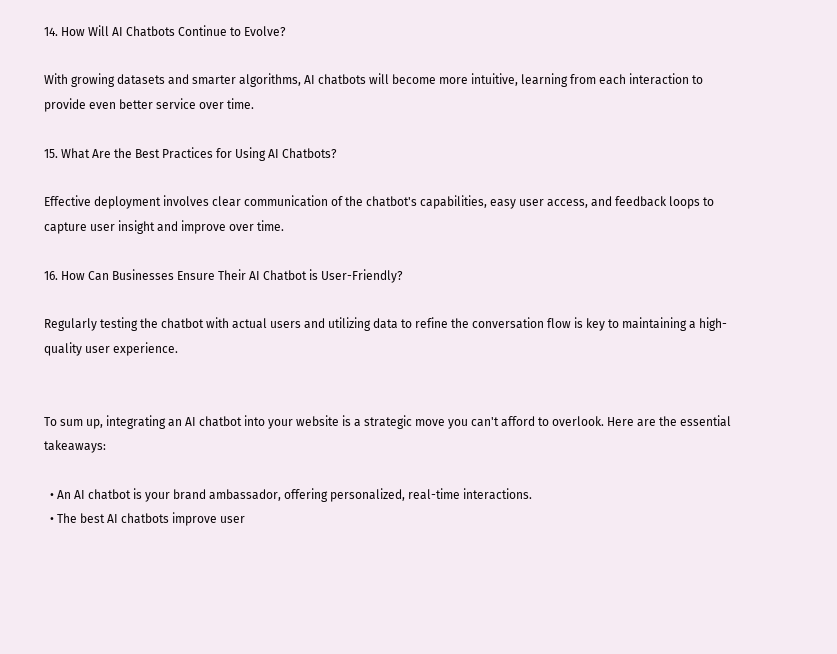14. How Will AI Chatbots Continue to Evolve?

With growing datasets and smarter algorithms, AI chatbots will become more intuitive, learning from each interaction to provide even better service over time.

15. What Are the Best Practices for Using AI Chatbots?

Effective deployment involves clear communication of the chatbot's capabilities, easy user access, and feedback loops to capture user insight and improve over time.

16. How Can Businesses Ensure Their AI Chatbot is User-Friendly?

Regularly testing the chatbot with actual users and utilizing data to refine the conversation flow is key to maintaining a high-quality user experience.


To sum up, integrating an AI chatbot into your website is a strategic move you can't afford to overlook. Here are the essential takeaways:

  • An AI chatbot is your brand ambassador, offering personalized, real-time interactions.
  • The best AI chatbots improve user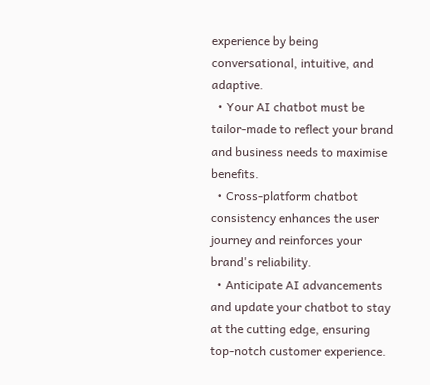experience by being conversational, intuitive, and adaptive.
  • Your AI chatbot must be tailor-made to reflect your brand and business needs to maximise benefits.
  • Cross-platform chatbot consistency enhances the user journey and reinforces your brand's reliability.
  • Anticipate AI advancements and update your chatbot to stay at the cutting edge, ensuring top-notch customer experience.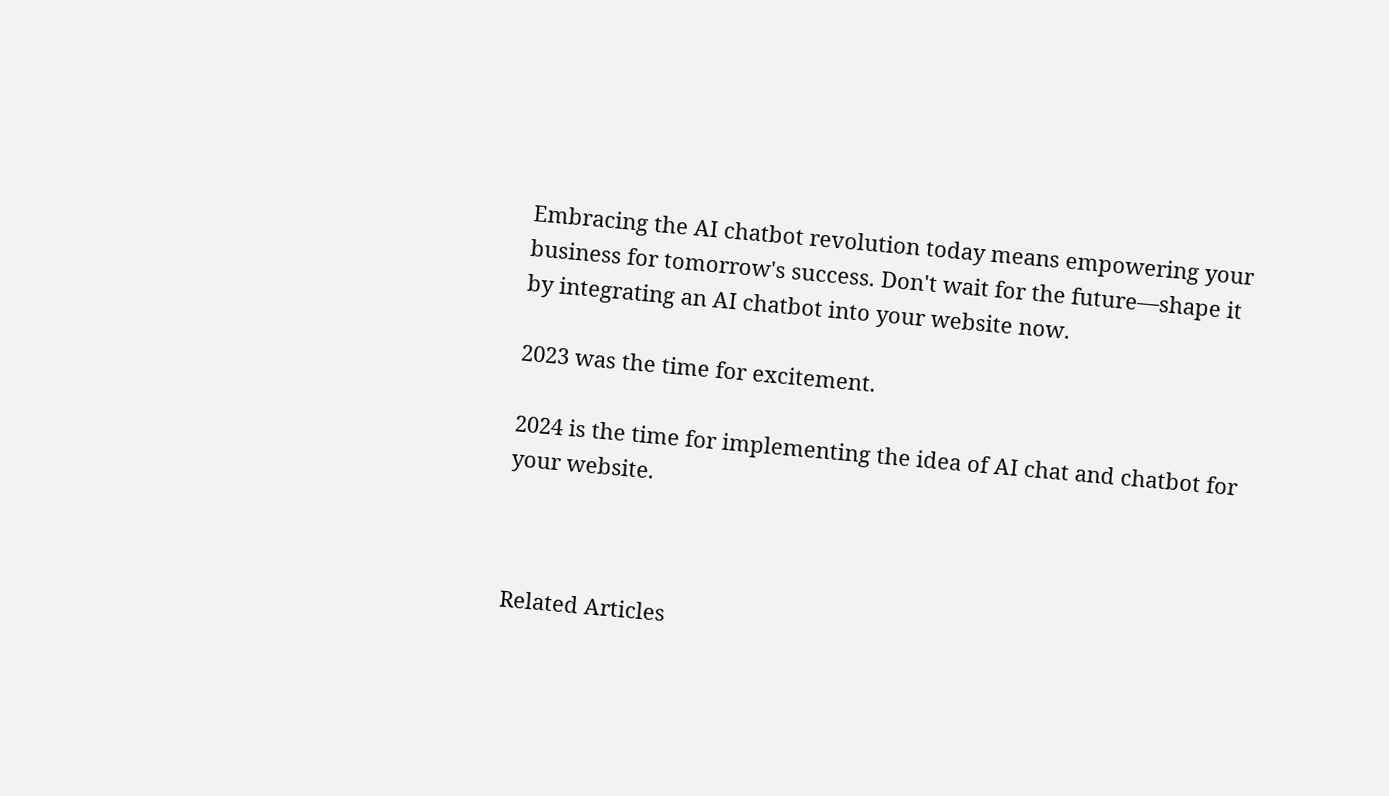Embracing the AI chatbot revolution today means empowering your business for tomorrow's success. Don't wait for the future—shape it by integrating an AI chatbot into your website now.

2023 was the time for excitement.

2024 is the time for implementing the idea of AI chat and chatbot for your website.



Related Articles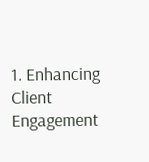1. Enhancing Client Engagement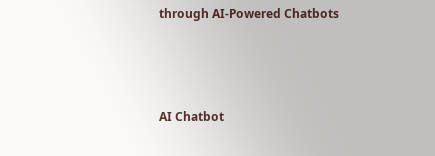through AI-Powered Chatbots



AI Chatbot